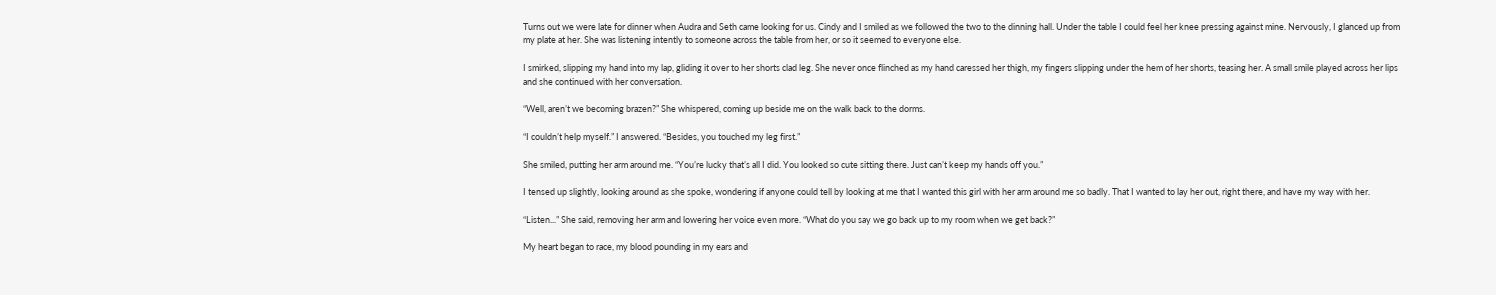Turns out we were late for dinner when Audra and Seth came looking for us. Cindy and I smiled as we followed the two to the dinning hall. Under the table I could feel her knee pressing against mine. Nervously, I glanced up from my plate at her. She was listening intently to someone across the table from her, or so it seemed to everyone else.

I smirked, slipping my hand into my lap, gliding it over to her shorts clad leg. She never once flinched as my hand caressed her thigh, my fingers slipping under the hem of her shorts, teasing her. A small smile played across her lips and she continued with her conversation.

“Well, aren’t we becoming brazen?” She whispered, coming up beside me on the walk back to the dorms.

“I couldn’t help myself.” I answered. “Besides, you touched my leg first.”

She smiled, putting her arm around me. “You’re lucky that’s all I did. You looked so cute sitting there. Just can’t keep my hands off you.”

I tensed up slightly, looking around as she spoke, wondering if anyone could tell by looking at me that I wanted this girl with her arm around me so badly. That I wanted to lay her out, right there, and have my way with her.

“Listen...” She said, removing her arm and lowering her voice even more. “What do you say we go back up to my room when we get back?”

My heart began to race, my blood pounding in my ears and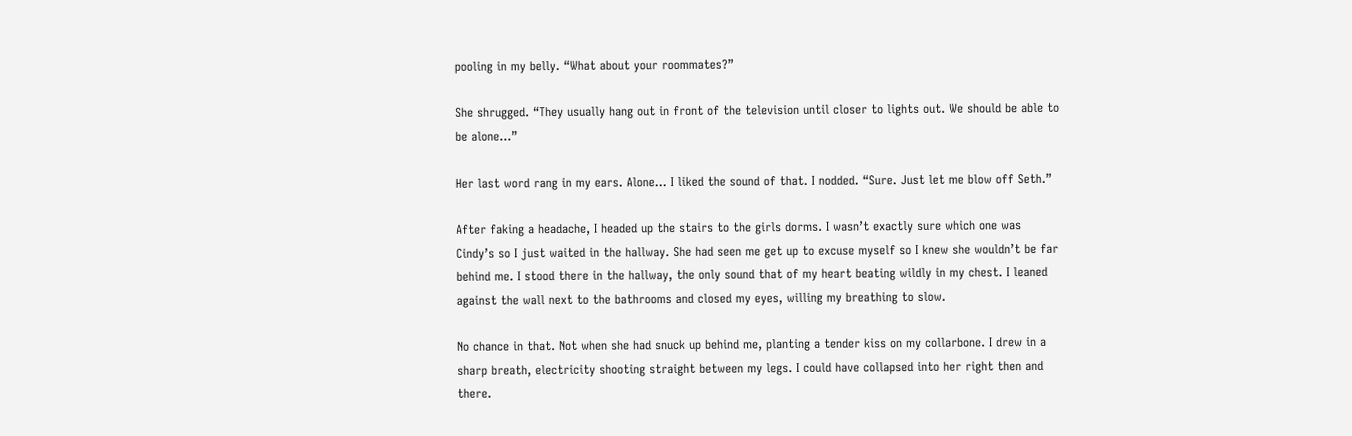pooling in my belly. “What about your roommates?”

She shrugged. “They usually hang out in front of the television until closer to lights out. We should be able to be alone...”

Her last word rang in my ears. Alone... I liked the sound of that. I nodded. “Sure. Just let me blow off Seth.”

After faking a headache, I headed up the stairs to the girls dorms. I wasn’t exactly sure which one was Cindy’s so I just waited in the hallway. She had seen me get up to excuse myself so I knew she wouldn’t be far behind me. I stood there in the hallway, the only sound that of my heart beating wildly in my chest. I leaned against the wall next to the bathrooms and closed my eyes, willing my breathing to slow.

No chance in that. Not when she had snuck up behind me, planting a tender kiss on my collarbone. I drew in a sharp breath, electricity shooting straight between my legs. I could have collapsed into her right then and there.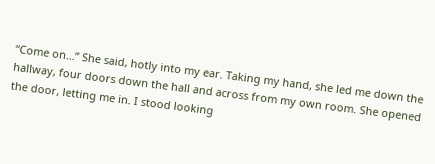“Come on...” She said, hotly into my ear. Taking my hand, she led me down the hallway, four doors down the hall and across from my own room. She opened the door, letting me in. I stood looking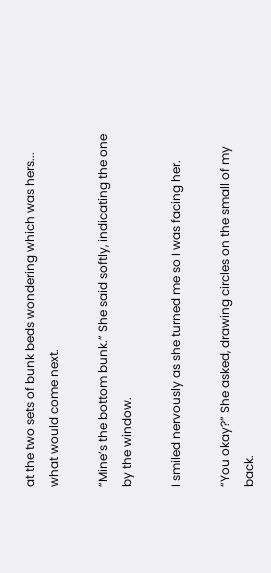at the two sets of bunk beds wondering which was hers... what would come next.

“Mine’s the bottom bunk.” She said softly, indicating the one by the window.

I smiled nervously as she turned me so I was facing her.

“You okay?” She asked, drawing circles on the small of my back.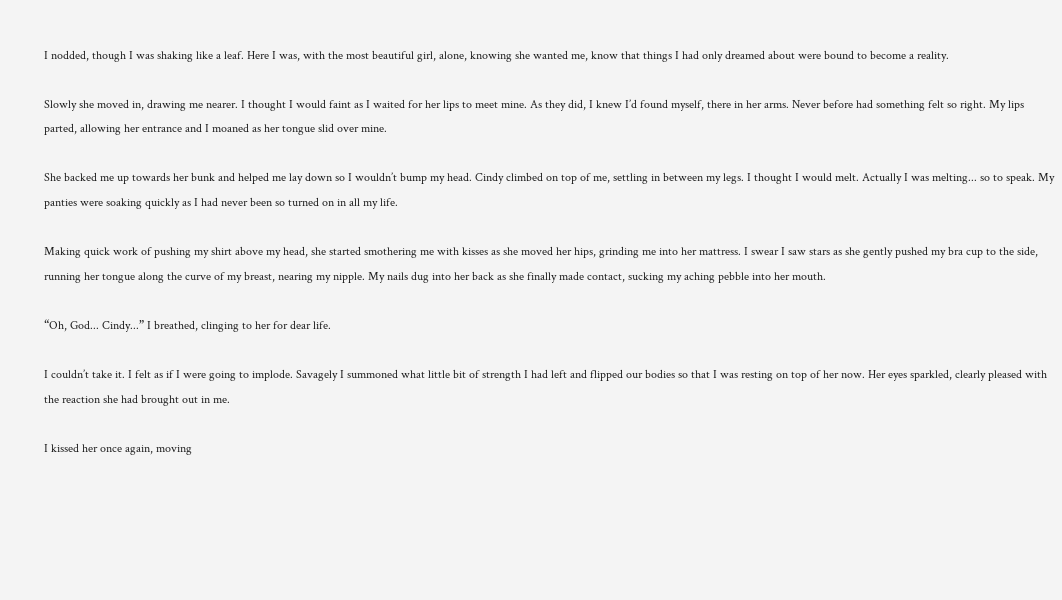I nodded, though I was shaking like a leaf. Here I was, with the most beautiful girl, alone, knowing she wanted me, know that things I had only dreamed about were bound to become a reality.

Slowly she moved in, drawing me nearer. I thought I would faint as I waited for her lips to meet mine. As they did, I knew I’d found myself, there in her arms. Never before had something felt so right. My lips parted, allowing her entrance and I moaned as her tongue slid over mine.

She backed me up towards her bunk and helped me lay down so I wouldn’t bump my head. Cindy climbed on top of me, settling in between my legs. I thought I would melt. Actually I was melting... so to speak. My panties were soaking quickly as I had never been so turned on in all my life.

Making quick work of pushing my shirt above my head, she started smothering me with kisses as she moved her hips, grinding me into her mattress. I swear I saw stars as she gently pushed my bra cup to the side, running her tongue along the curve of my breast, nearing my nipple. My nails dug into her back as she finally made contact, sucking my aching pebble into her mouth.

“Oh, God... Cindy...” I breathed, clinging to her for dear life.

I couldn’t take it. I felt as if I were going to implode. Savagely I summoned what little bit of strength I had left and flipped our bodies so that I was resting on top of her now. Her eyes sparkled, clearly pleased with the reaction she had brought out in me.

I kissed her once again, moving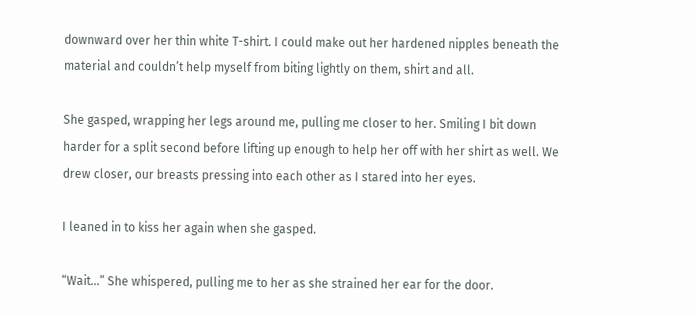downward over her thin white T-shirt. I could make out her hardened nipples beneath the material and couldn’t help myself from biting lightly on them, shirt and all.

She gasped, wrapping her legs around me, pulling me closer to her. Smiling I bit down harder for a split second before lifting up enough to help her off with her shirt as well. We drew closer, our breasts pressing into each other as I stared into her eyes.

I leaned in to kiss her again when she gasped.

“Wait...” She whispered, pulling me to her as she strained her ear for the door.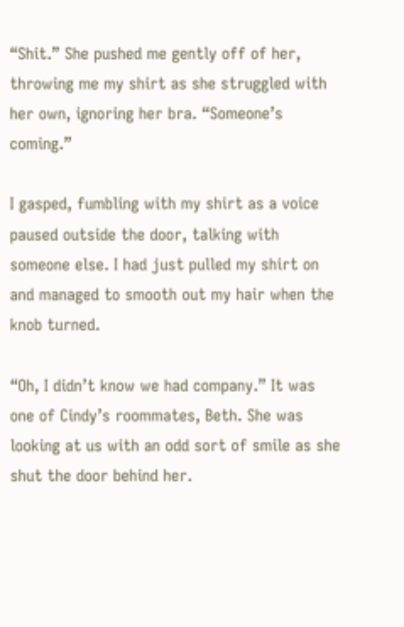“Shit.” She pushed me gently off of her, throwing me my shirt as she struggled with her own, ignoring her bra. “Someone’s coming.”

I gasped, fumbling with my shirt as a voice paused outside the door, talking with someone else. I had just pulled my shirt on and managed to smooth out my hair when the knob turned.

“Oh, I didn’t know we had company.” It was one of Cindy’s roommates, Beth. She was looking at us with an odd sort of smile as she shut the door behind her.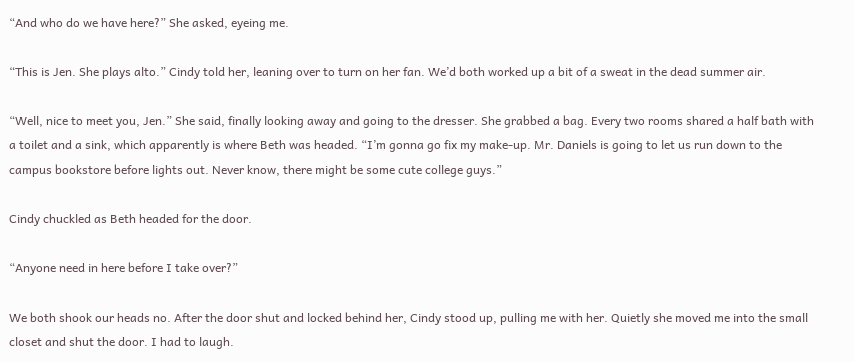“And who do we have here?” She asked, eyeing me.

“This is Jen. She plays alto.” Cindy told her, leaning over to turn on her fan. We’d both worked up a bit of a sweat in the dead summer air.

“Well, nice to meet you, Jen.” She said, finally looking away and going to the dresser. She grabbed a bag. Every two rooms shared a half bath with a toilet and a sink, which apparently is where Beth was headed. “I’m gonna go fix my make-up. Mr. Daniels is going to let us run down to the campus bookstore before lights out. Never know, there might be some cute college guys.”

Cindy chuckled as Beth headed for the door.

“Anyone need in here before I take over?”

We both shook our heads no. After the door shut and locked behind her, Cindy stood up, pulling me with her. Quietly she moved me into the small closet and shut the door. I had to laugh.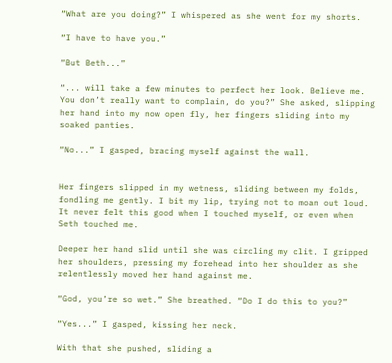“What are you doing?” I whispered as she went for my shorts.

“I have to have you.”

“But Beth...”

“... will take a few minutes to perfect her look. Believe me. You don’t really want to complain, do you?” She asked, slipping her hand into my now open fly, her fingers sliding into my soaked panties.

“No...” I gasped, bracing myself against the wall.


Her fingers slipped in my wetness, sliding between my folds, fondling me gently. I bit my lip, trying not to moan out loud. It never felt this good when I touched myself, or even when Seth touched me.

Deeper her hand slid until she was circling my clit. I gripped her shoulders, pressing my forehead into her shoulder as she relentlessly moved her hand against me.

“God, you’re so wet.” She breathed. “Do I do this to you?”

“Yes...” I gasped, kissing her neck.

With that she pushed, sliding a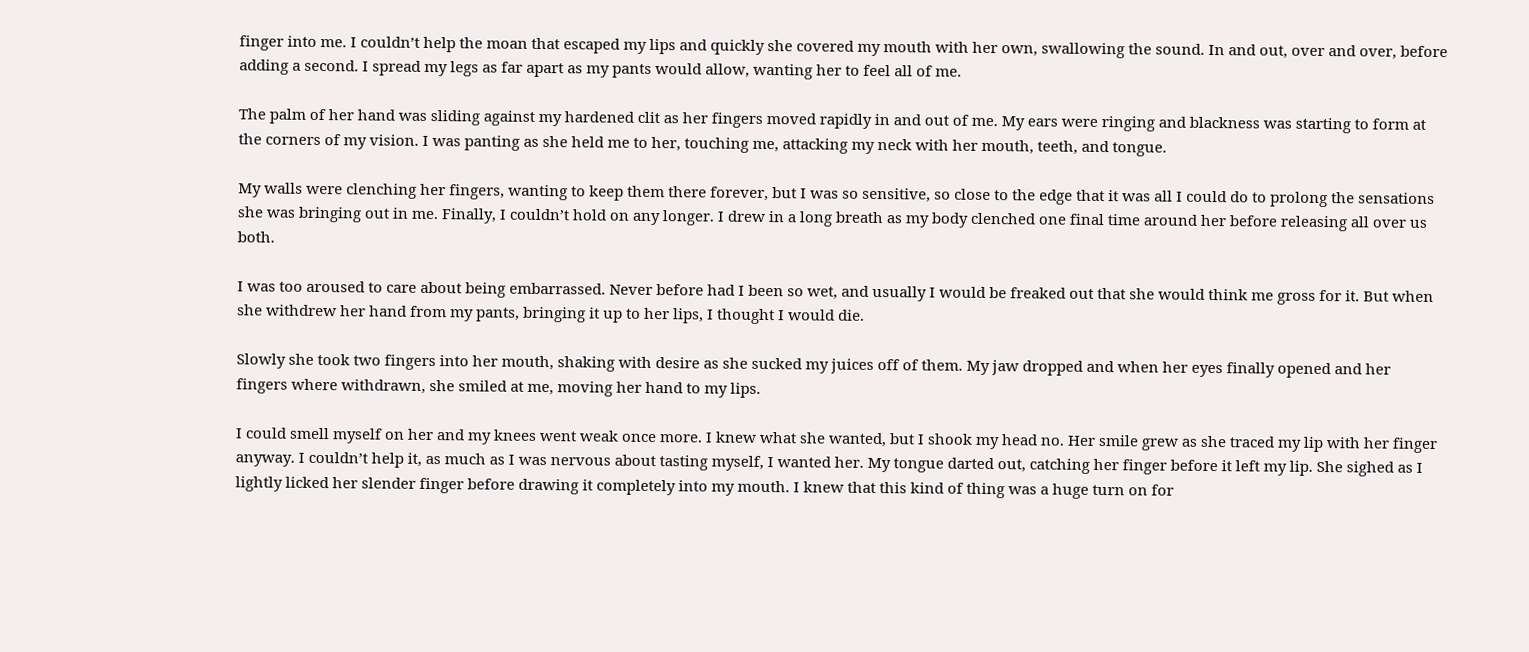finger into me. I couldn’t help the moan that escaped my lips and quickly she covered my mouth with her own, swallowing the sound. In and out, over and over, before adding a second. I spread my legs as far apart as my pants would allow, wanting her to feel all of me.

The palm of her hand was sliding against my hardened clit as her fingers moved rapidly in and out of me. My ears were ringing and blackness was starting to form at the corners of my vision. I was panting as she held me to her, touching me, attacking my neck with her mouth, teeth, and tongue.

My walls were clenching her fingers, wanting to keep them there forever, but I was so sensitive, so close to the edge that it was all I could do to prolong the sensations she was bringing out in me. Finally, I couldn’t hold on any longer. I drew in a long breath as my body clenched one final time around her before releasing all over us both.

I was too aroused to care about being embarrassed. Never before had I been so wet, and usually I would be freaked out that she would think me gross for it. But when she withdrew her hand from my pants, bringing it up to her lips, I thought I would die.

Slowly she took two fingers into her mouth, shaking with desire as she sucked my juices off of them. My jaw dropped and when her eyes finally opened and her fingers where withdrawn, she smiled at me, moving her hand to my lips.

I could smell myself on her and my knees went weak once more. I knew what she wanted, but I shook my head no. Her smile grew as she traced my lip with her finger anyway. I couldn’t help it, as much as I was nervous about tasting myself, I wanted her. My tongue darted out, catching her finger before it left my lip. She sighed as I lightly licked her slender finger before drawing it completely into my mouth. I knew that this kind of thing was a huge turn on for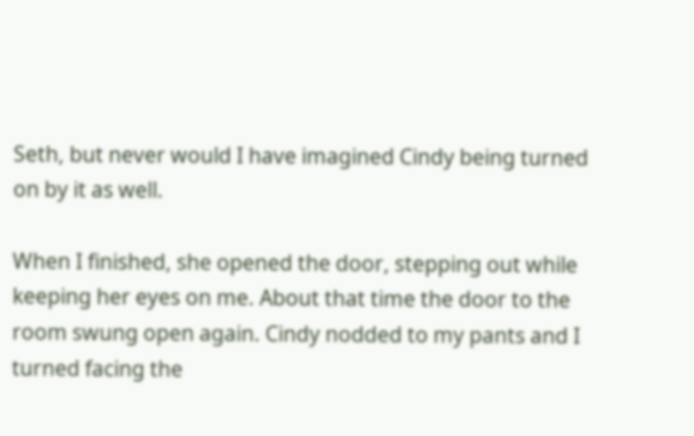Seth, but never would I have imagined Cindy being turned on by it as well.

When I finished, she opened the door, stepping out while keeping her eyes on me. About that time the door to the room swung open again. Cindy nodded to my pants and I turned facing the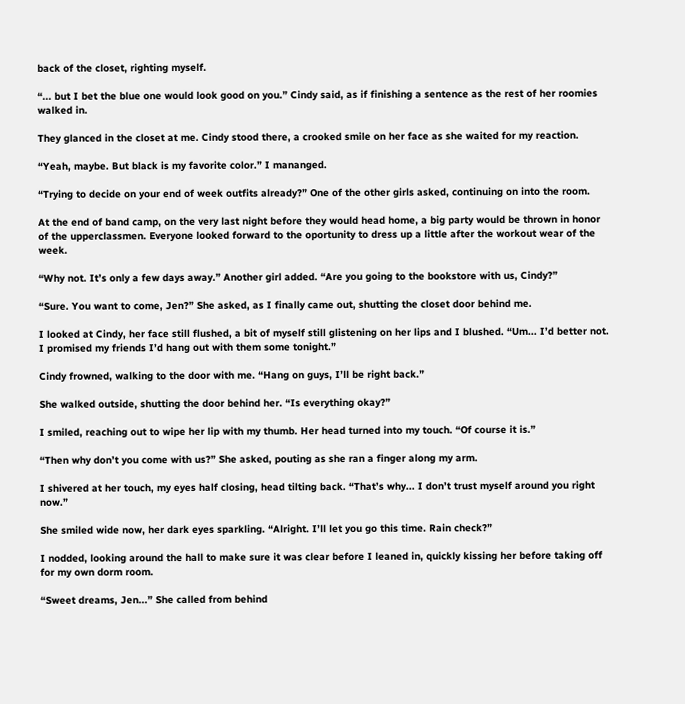back of the closet, righting myself.

“... but I bet the blue one would look good on you.” Cindy said, as if finishing a sentence as the rest of her roomies walked in.

They glanced in the closet at me. Cindy stood there, a crooked smile on her face as she waited for my reaction.

“Yeah, maybe. But black is my favorite color.” I mananged.

“Trying to decide on your end of week outfits already?” One of the other girls asked, continuing on into the room.

At the end of band camp, on the very last night before they would head home, a big party would be thrown in honor of the upperclassmen. Everyone looked forward to the oportunity to dress up a little after the workout wear of the week.

“Why not. It’s only a few days away.” Another girl added. “Are you going to the bookstore with us, Cindy?”

“Sure. You want to come, Jen?” She asked, as I finally came out, shutting the closet door behind me.

I looked at Cindy, her face still flushed, a bit of myself still glistening on her lips and I blushed. “Um... I’d better not. I promised my friends I’d hang out with them some tonight.”

Cindy frowned, walking to the door with me. “Hang on guys, I’ll be right back.”

She walked outside, shutting the door behind her. “Is everything okay?”

I smiled, reaching out to wipe her lip with my thumb. Her head turned into my touch. “Of course it is.”

“Then why don’t you come with us?” She asked, pouting as she ran a finger along my arm.

I shivered at her touch, my eyes half closing, head tilting back. “That’s why... I don’t trust myself around you right now.”

She smiled wide now, her dark eyes sparkling. “Alright. I’ll let you go this time. Rain check?”

I nodded, looking around the hall to make sure it was clear before I leaned in, quickly kissing her before taking off for my own dorm room.

“Sweet dreams, Jen...” She called from behind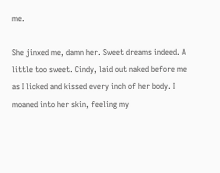me.

She jinxed me, damn her. Sweet dreams indeed. A little too sweet. Cindy, laid out naked before me as I licked and kissed every inch of her body. I moaned into her skin, feeling my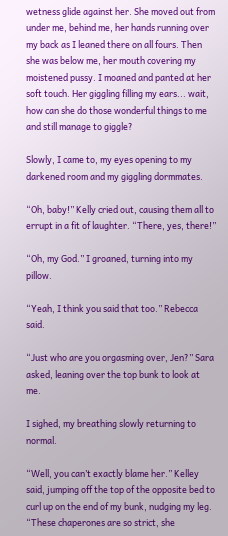wetness glide against her. She moved out from under me, behind me, her hands running over my back as I leaned there on all fours. Then she was below me, her mouth covering my moistened pussy. I moaned and panted at her soft touch. Her giggling filling my ears... wait, how can she do those wonderful things to me and still manage to giggle?

Slowly, I came to, my eyes opening to my darkened room and my giggling dormmates.

“Oh, baby!” Kelly cried out, causing them all to errupt in a fit of laughter. “There, yes, there!”

“Oh, my God.” I groaned, turning into my pillow.

“Yeah, I think you said that too.” Rebecca said.

“Just who are you orgasming over, Jen?” Sara asked, leaning over the top bunk to look at me.

I sighed, my breathing slowly returning to normal.

“Well, you can’t exactly blame her.” Kelley said, jumping off the top of the opposite bed to curl up on the end of my bunk, nudging my leg. “These chaperones are so strict, she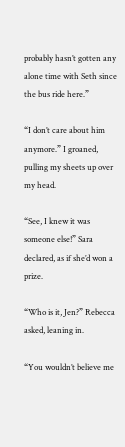probably hasn’t gotten any alone time with Seth since the bus ride here.”

“I don’t care about him anymore.” I groaned, pulling my sheets up over my head.

“See, I knew it was someone else!” Sara declared, as if she’d won a prize.

“Who is it, Jen?” Rebecca asked, leaning in.

“You wouldn’t believe me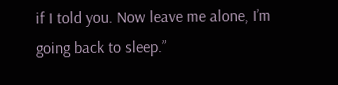if I told you. Now leave me alone, I’m going back to sleep.”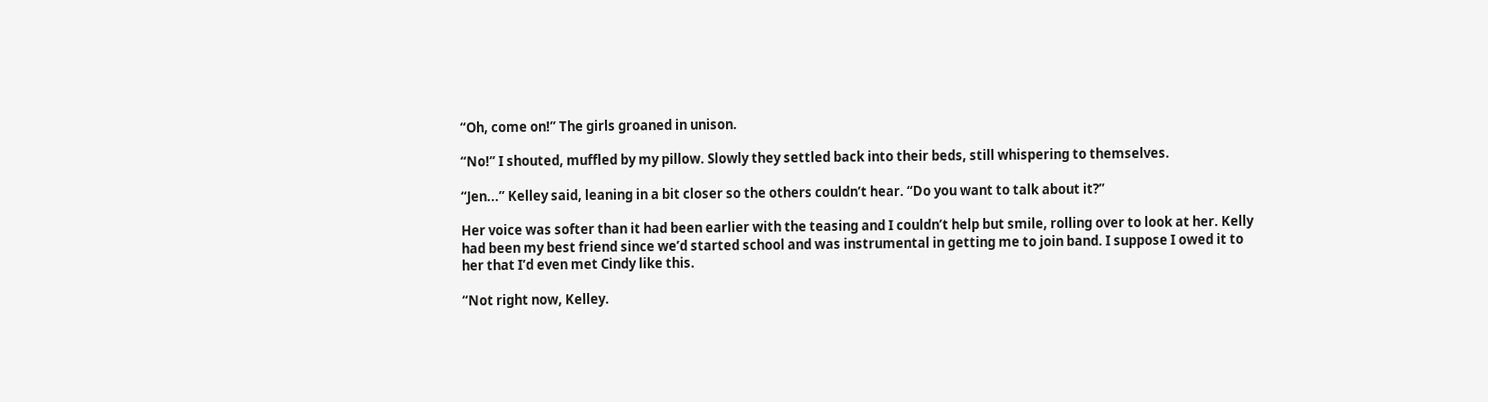“Oh, come on!” The girls groaned in unison.

“No!” I shouted, muffled by my pillow. Slowly they settled back into their beds, still whispering to themselves.

“Jen...” Kelley said, leaning in a bit closer so the others couldn’t hear. “Do you want to talk about it?”

Her voice was softer than it had been earlier with the teasing and I couldn’t help but smile, rolling over to look at her. Kelly had been my best friend since we’d started school and was instrumental in getting me to join band. I suppose I owed it to her that I’d even met Cindy like this.

“Not right now, Kelley.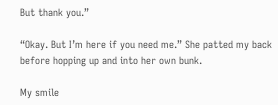But thank you.”

“Okay. But I’m here if you need me.” She patted my back before hopping up and into her own bunk.

My smile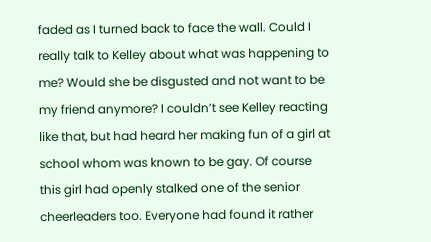faded as I turned back to face the wall. Could I really talk to Kelley about what was happening to me? Would she be disgusted and not want to be my friend anymore? I couldn’t see Kelley reacting like that, but had heard her making fun of a girl at school whom was known to be gay. Of course this girl had openly stalked one of the senior cheerleaders too. Everyone had found it rather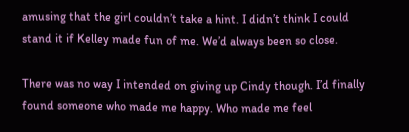amusing that the girl couldn’t take a hint. I didn’t think I could stand it if Kelley made fun of me. We’d always been so close.

There was no way I intended on giving up Cindy though. I’d finally found someone who made me happy. Who made me feel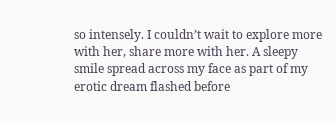so intensely. I couldn’t wait to explore more with her, share more with her. A sleepy smile spread across my face as part of my erotic dream flashed before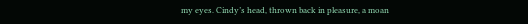my eyes. Cindy’s head, thrown back in pleasure, a moan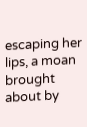escaping her lips, a moan brought about by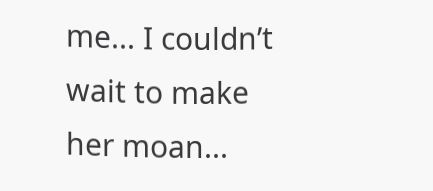me... I couldn’t wait to make her moan...